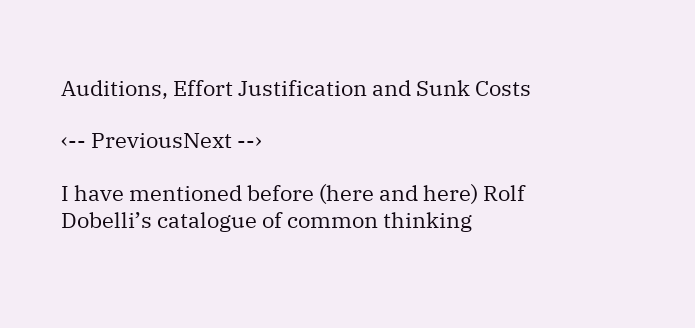Auditions, Effort Justification and Sunk Costs

‹-- PreviousNext --›

I have mentioned before (here and here) Rolf Dobelli’s catalogue of common thinking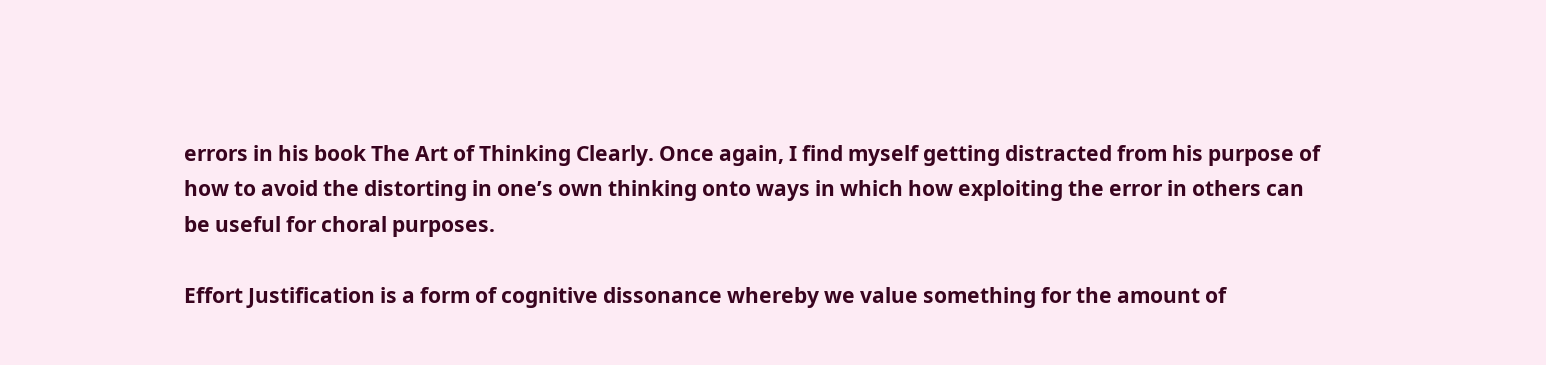errors in his book The Art of Thinking Clearly. Once again, I find myself getting distracted from his purpose of how to avoid the distorting in one’s own thinking onto ways in which how exploiting the error in others can be useful for choral purposes.

Effort Justification is a form of cognitive dissonance whereby we value something for the amount of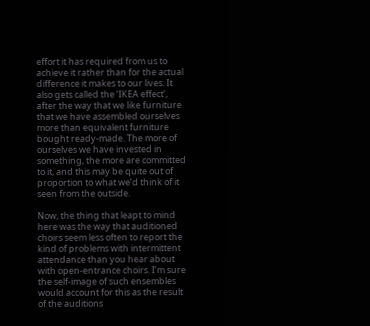effort it has required from us to achieve it rather than for the actual difference it makes to our lives. It also gets called the ‘IKEA effect’, after the way that we like furniture that we have assembled ourselves more than equivalent furniture bought ready-made. The more of ourselves we have invested in something, the more are committed to it, and this may be quite out of proportion to what we’d think of it seen from the outside.

Now, the thing that leapt to mind here was the way that auditioned choirs seem less often to report the kind of problems with intermittent attendance than you hear about with open-entrance choirs. I’m sure the self-image of such ensembles would account for this as the result of the auditions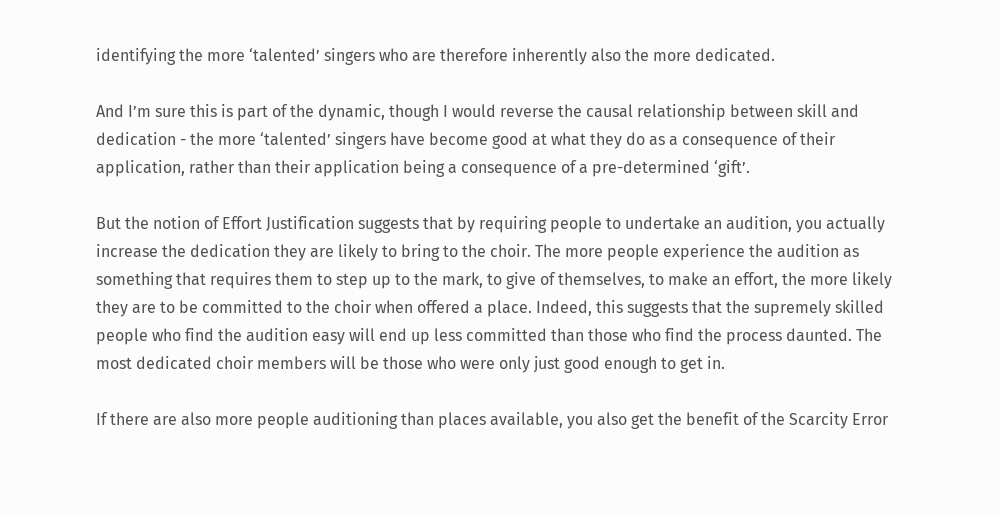identifying the more ‘talented’ singers who are therefore inherently also the more dedicated.

And I’m sure this is part of the dynamic, though I would reverse the causal relationship between skill and dedication - the more ‘talented’ singers have become good at what they do as a consequence of their application, rather than their application being a consequence of a pre-determined ‘gift’.

But the notion of Effort Justification suggests that by requiring people to undertake an audition, you actually increase the dedication they are likely to bring to the choir. The more people experience the audition as something that requires them to step up to the mark, to give of themselves, to make an effort, the more likely they are to be committed to the choir when offered a place. Indeed, this suggests that the supremely skilled people who find the audition easy will end up less committed than those who find the process daunted. The most dedicated choir members will be those who were only just good enough to get in.

If there are also more people auditioning than places available, you also get the benefit of the Scarcity Error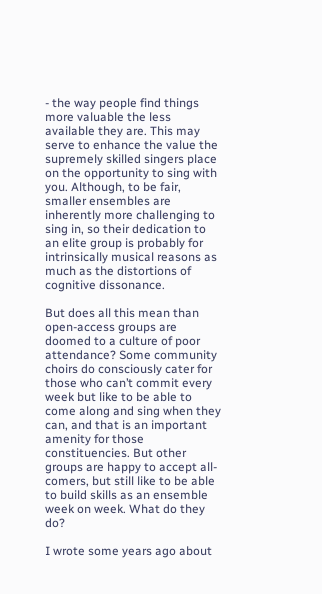- the way people find things more valuable the less available they are. This may serve to enhance the value the supremely skilled singers place on the opportunity to sing with you. Although, to be fair, smaller ensembles are inherently more challenging to sing in, so their dedication to an elite group is probably for intrinsically musical reasons as much as the distortions of cognitive dissonance.

But does all this mean than open-access groups are doomed to a culture of poor attendance? Some community choirs do consciously cater for those who can’t commit every week but like to be able to come along and sing when they can, and that is an important amenity for those constituencies. But other groups are happy to accept all-comers, but still like to be able to build skills as an ensemble week on week. What do they do?

I wrote some years ago about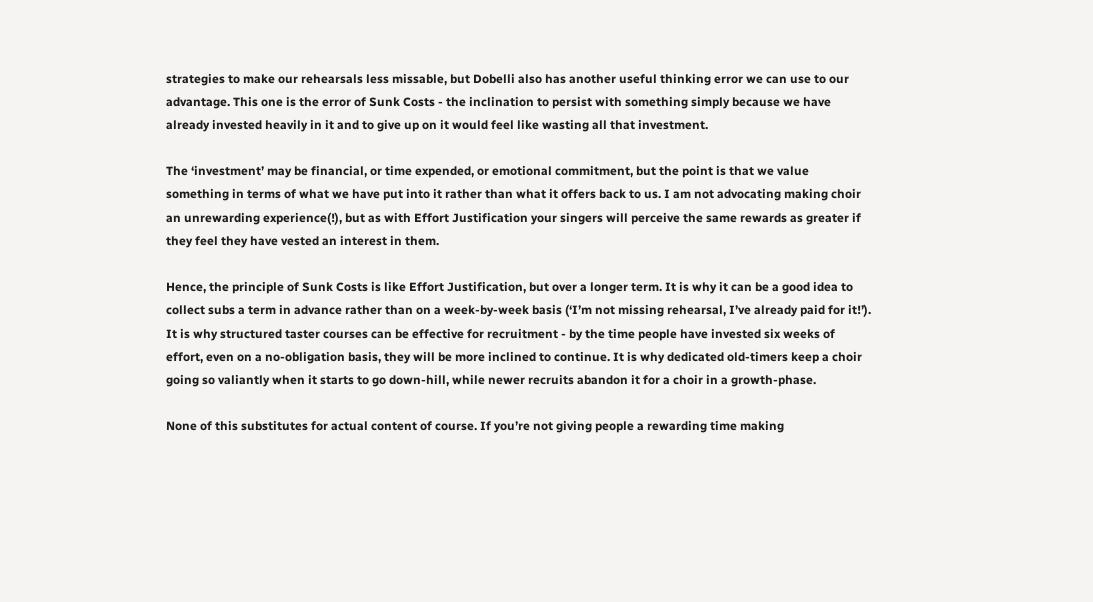strategies to make our rehearsals less missable, but Dobelli also has another useful thinking error we can use to our advantage. This one is the error of Sunk Costs - the inclination to persist with something simply because we have already invested heavily in it and to give up on it would feel like wasting all that investment.

The ‘investment’ may be financial, or time expended, or emotional commitment, but the point is that we value something in terms of what we have put into it rather than what it offers back to us. I am not advocating making choir an unrewarding experience(!), but as with Effort Justification your singers will perceive the same rewards as greater if they feel they have vested an interest in them.

Hence, the principle of Sunk Costs is like Effort Justification, but over a longer term. It is why it can be a good idea to collect subs a term in advance rather than on a week-by-week basis (‘I’m not missing rehearsal, I’ve already paid for it!’). It is why structured taster courses can be effective for recruitment - by the time people have invested six weeks of effort, even on a no-obligation basis, they will be more inclined to continue. It is why dedicated old-timers keep a choir going so valiantly when it starts to go down-hill, while newer recruits abandon it for a choir in a growth-phase.

None of this substitutes for actual content of course. If you’re not giving people a rewarding time making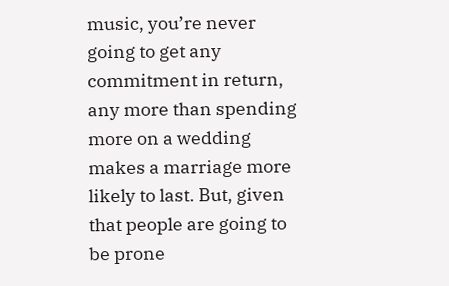music, you’re never going to get any commitment in return, any more than spending more on a wedding makes a marriage more likely to last. But, given that people are going to be prone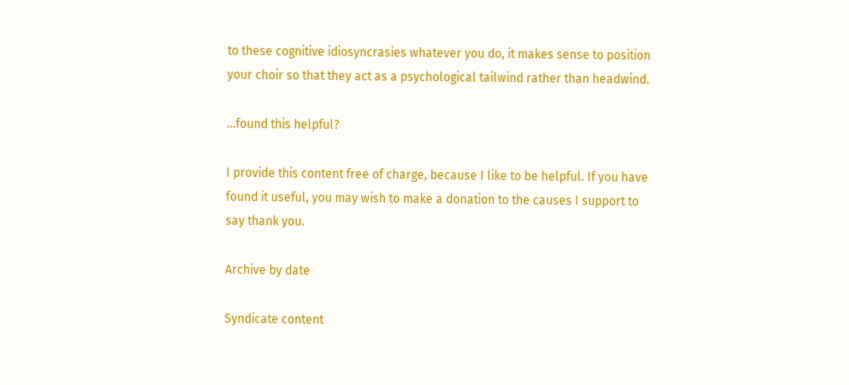to these cognitive idiosyncrasies whatever you do, it makes sense to position your choir so that they act as a psychological tailwind rather than headwind.

...found this helpful?

I provide this content free of charge, because I like to be helpful. If you have found it useful, you may wish to make a donation to the causes I support to say thank you.

Archive by date

Syndicate content